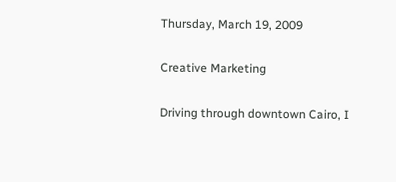Thursday, March 19, 2009

Creative Marketing

Driving through downtown Cairo, I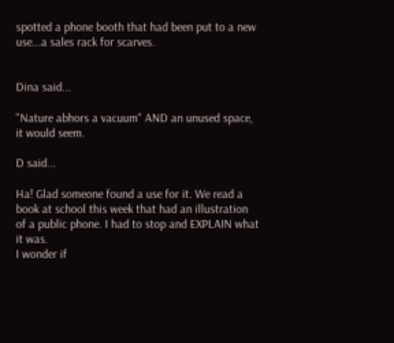spotted a phone booth that had been put to a new use...a sales rack for scarves.


Dina said...

"Nature abhors a vacuum" AND an unused space, it would seem.

D said...

Ha! Glad someone found a use for it. We read a book at school this week that had an illustration of a public phone. I had to stop and EXPLAIN what it was.
I wonder if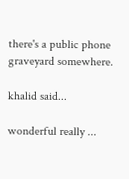there's a public phone graveyard somewhere.

khalid said...

wonderful really ...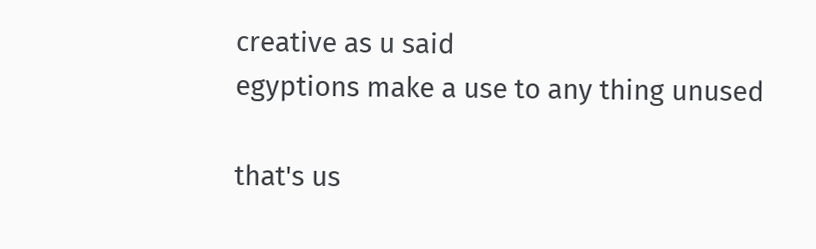creative as u said
egyptions make a use to any thing unused

that's us